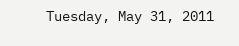Tuesday, May 31, 2011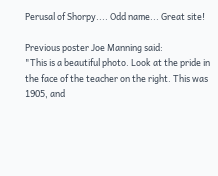Perusal of Shorpy.... Odd name... Great site!

Previous poster Joe Manning said:
"This is a beautiful photo. Look at the pride in the face of the teacher on the right. This was 1905, and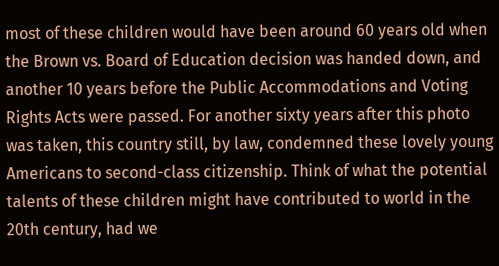most of these children would have been around 60 years old when the Brown vs. Board of Education decision was handed down, and another 10 years before the Public Accommodations and Voting Rights Acts were passed. For another sixty years after this photo was taken, this country still, by law, condemned these lovely young Americans to second-class citizenship. Think of what the potential talents of these children might have contributed to world in the 20th century, had we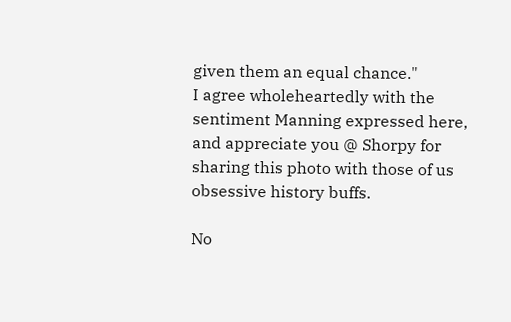given them an equal chance."
I agree wholeheartedly with the sentiment Manning expressed here, and appreciate you @ Shorpy for sharing this photo with those of us obsessive history buffs.

No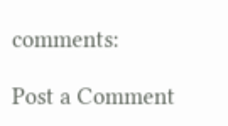comments:

Post a Comment